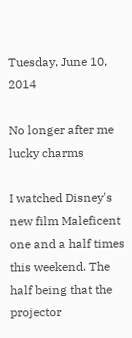Tuesday, June 10, 2014

No longer after me lucky charms

I watched Disney's new film Maleficent one and a half times this weekend. The half being that the projector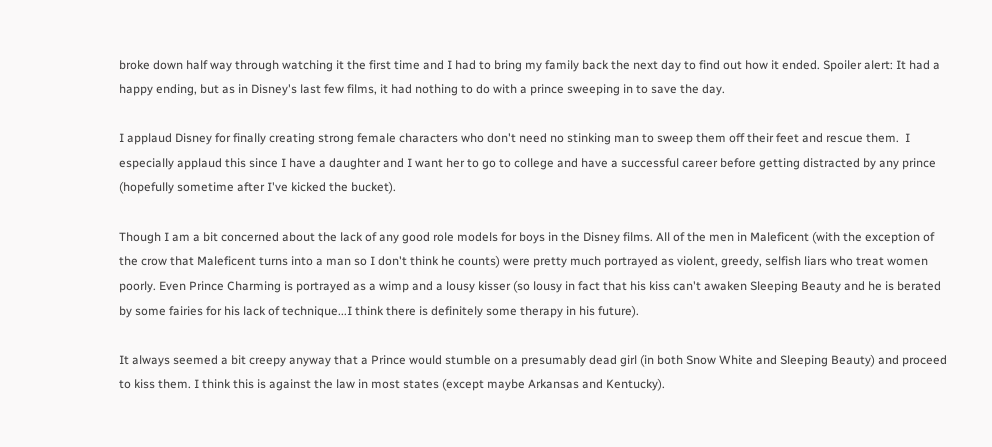broke down half way through watching it the first time and I had to bring my family back the next day to find out how it ended. Spoiler alert: It had a happy ending, but as in Disney's last few films, it had nothing to do with a prince sweeping in to save the day.

I applaud Disney for finally creating strong female characters who don't need no stinking man to sweep them off their feet and rescue them.  I especially applaud this since I have a daughter and I want her to go to college and have a successful career before getting distracted by any prince (hopefully sometime after I've kicked the bucket).

Though I am a bit concerned about the lack of any good role models for boys in the Disney films. All of the men in Maleficent (with the exception of the crow that Maleficent turns into a man so I don't think he counts) were pretty much portrayed as violent, greedy, selfish liars who treat women poorly. Even Prince Charming is portrayed as a wimp and a lousy kisser (so lousy in fact that his kiss can't awaken Sleeping Beauty and he is berated by some fairies for his lack of technique...I think there is definitely some therapy in his future).

It always seemed a bit creepy anyway that a Prince would stumble on a presumably dead girl (in both Snow White and Sleeping Beauty) and proceed to kiss them. I think this is against the law in most states (except maybe Arkansas and Kentucky).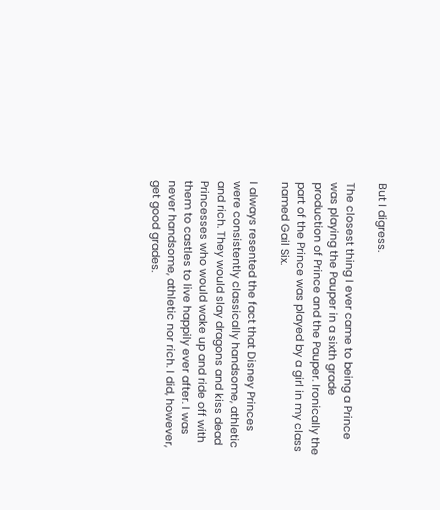But I digress.

The closest thing I ever came to being a Prince was playing the Pauper in a sixth grade production of Prince and the Pauper. Ironically the part of the Prince was played by a girl in my class named Gail Six.

I always resented the fact that Disney Princes were consistently classically handsome, athletic and rich. They would slay dragons and kiss dead Princesses who would wake up and ride off with them to castles to live happily ever after. I was never handsome, athletic nor rich. I did, however, get good grades.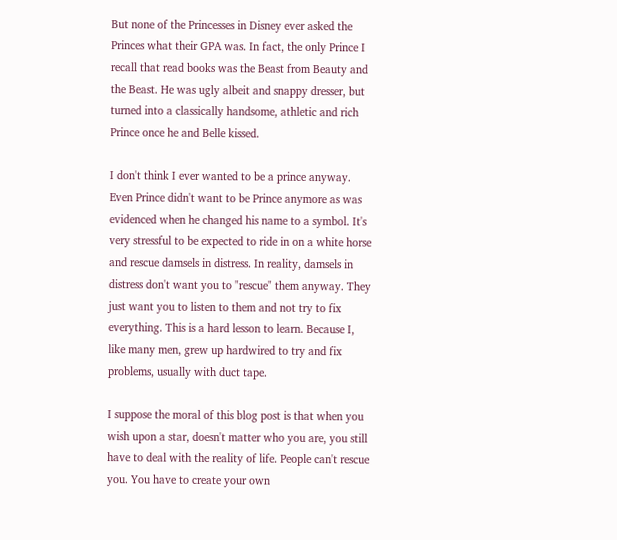But none of the Princesses in Disney ever asked the Princes what their GPA was. In fact, the only Prince I recall that read books was the Beast from Beauty and the Beast. He was ugly albeit and snappy dresser, but turned into a classically handsome, athletic and rich Prince once he and Belle kissed.

I don't think I ever wanted to be a prince anyway. Even Prince didn't want to be Prince anymore as was evidenced when he changed his name to a symbol. It's very stressful to be expected to ride in on a white horse and rescue damsels in distress. In reality, damsels in distress don't want you to "rescue" them anyway. They just want you to listen to them and not try to fix everything. This is a hard lesson to learn. Because I, like many men, grew up hardwired to try and fix problems, usually with duct tape.

I suppose the moral of this blog post is that when you wish upon a star, doesn't matter who you are, you still have to deal with the reality of life. People can't rescue you. You have to create your own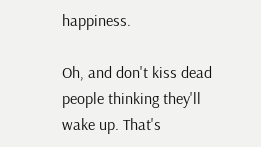happiness.

Oh, and don't kiss dead people thinking they'll wake up. That's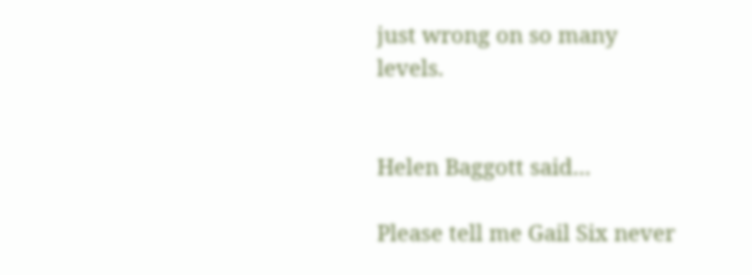just wrong on so many levels.


Helen Baggott said...

Please tell me Gail Six never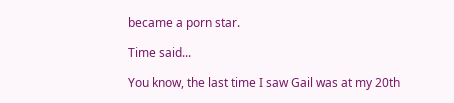became a porn star.

Time said...

You know, the last time I saw Gail was at my 20th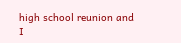high school reunion and I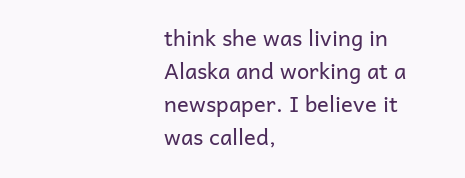think she was living in Alaska and working at a newspaper. I believe it was called,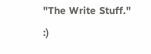"The Write Stuff." :)